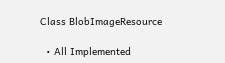Class BlobImageResource

  • All Implemented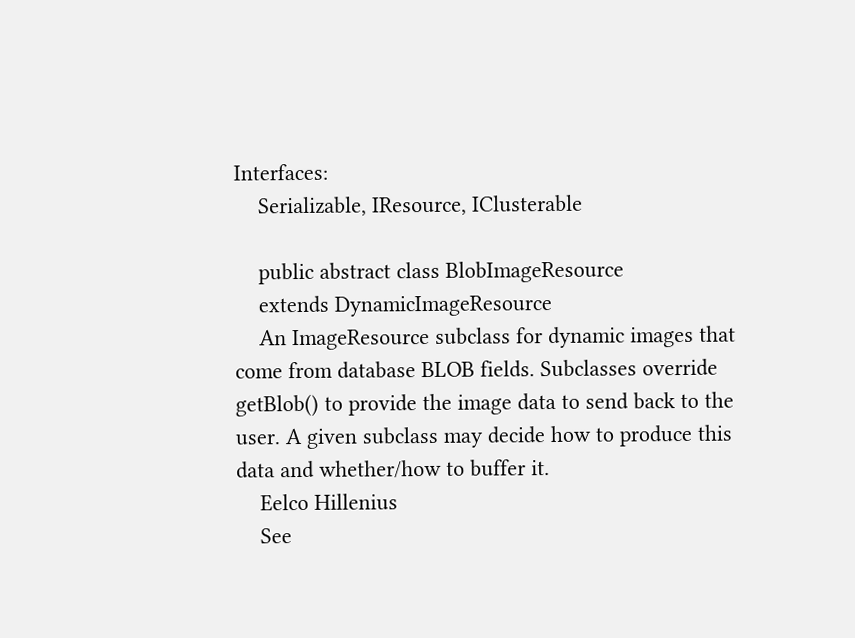Interfaces:
    Serializable, IResource, IClusterable

    public abstract class BlobImageResource
    extends DynamicImageResource
    An ImageResource subclass for dynamic images that come from database BLOB fields. Subclasses override getBlob() to provide the image data to send back to the user. A given subclass may decide how to produce this data and whether/how to buffer it.
    Eelco Hillenius
    See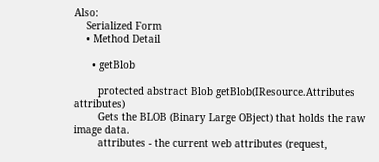Also:
    Serialized Form
    • Method Detail

      • getBlob

        protected abstract Blob getBlob(IResource.Attributes attributes)
        Gets the BLOB (Binary Large OBject) that holds the raw image data.
        attributes - the current web attributes (request,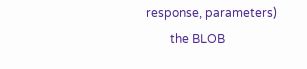response, parameters)
        the BLOB